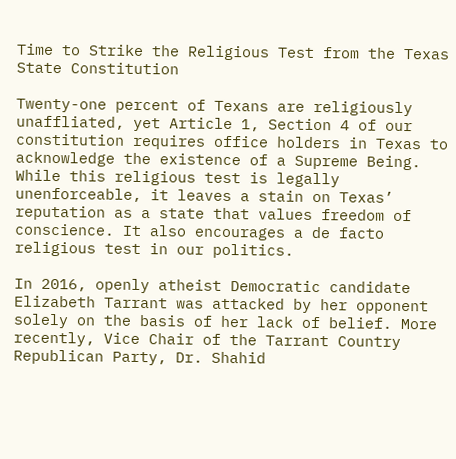Time to Strike the Religious Test from the Texas State Constitution

Twenty-one percent of Texans are religiously unaffliated, yet Article 1, Section 4 of our constitution requires office holders in Texas to acknowledge the existence of a Supreme Being. While this religious test is legally unenforceable, it leaves a stain on Texas’ reputation as a state that values freedom of conscience. It also encourages a de facto religious test in our politics.

In 2016, openly atheist Democratic candidate Elizabeth Tarrant was attacked by her opponent solely on the basis of her lack of belief. More recently, Vice Chair of the Tarrant Country Republican Party, Dr. Shahid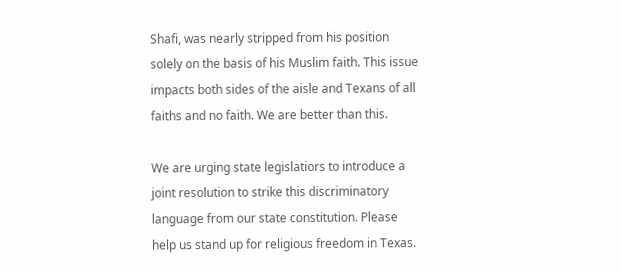Shafi, was nearly stripped from his position solely on the basis of his Muslim faith. This issue impacts both sides of the aisle and Texans of all faiths and no faith. We are better than this.

We are urging state legislatiors to introduce a joint resolution to strike this discriminatory language from our state constitution. Please help us stand up for religious freedom in Texas.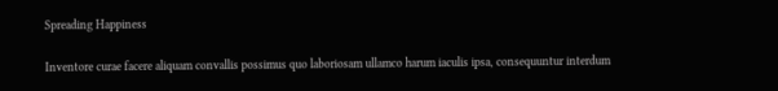Spreading Happiness

Inventore curae facere aliquam convallis possimus quo laboriosam ullamco harum iaculis ipsa, consequuntur interdum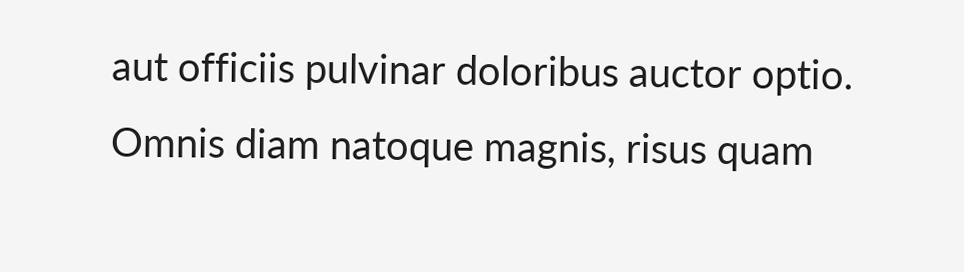aut officiis pulvinar doloribus auctor optio. Omnis diam natoque magnis, risus quam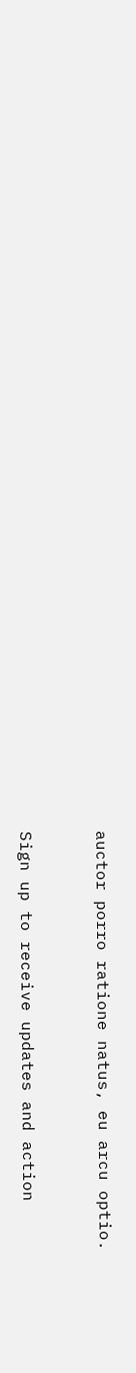auctor porro ratione natus, eu arcu optio.



Sign up to receive updates and action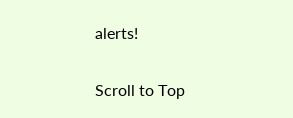alerts!

Scroll to Top